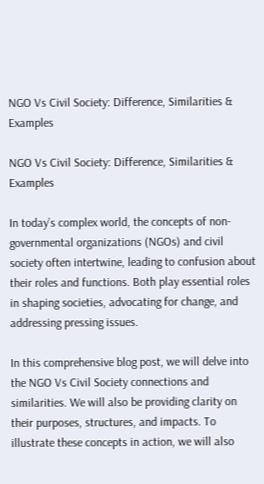NGO Vs Civil Society: Difference, Similarities & Examples

NGO Vs Civil Society: Difference, Similarities & Examples

In today’s complex world, the concepts of non-governmental organizations (NGOs) and civil society often intertwine, leading to confusion about their roles and functions. Both play essential roles in shaping societies, advocating for change, and addressing pressing issues.

In this comprehensive blog post, we will delve into the NGO Vs Civil Society connections and similarities. We will also be providing clarity on their purposes, structures, and impacts. To illustrate these concepts in action, we will also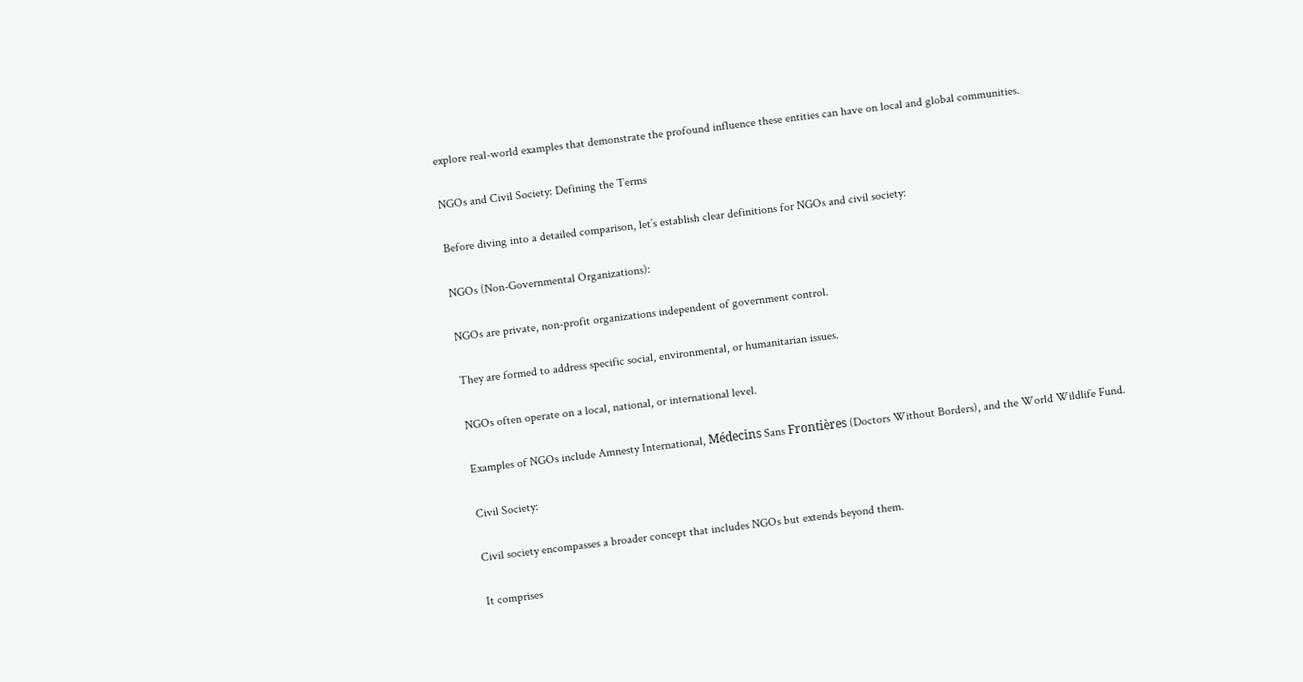explore real-world examples that demonstrate the profound influence these entities can have on local and global communities.

NGOs and Civil Society: Defining the Terms

Before diving into a detailed comparison, let’s establish clear definitions for NGOs and civil society:

NGOs (Non-Governmental Organizations):

NGOs are private, non-profit organizations independent of government control.

They are formed to address specific social, environmental, or humanitarian issues.

NGOs often operate on a local, national, or international level.

Examples of NGOs include Amnesty International, Médecins Sans Frontières (Doctors Without Borders), and the World Wildlife Fund.

Civil Society:

Civil society encompasses a broader concept that includes NGOs but extends beyond them.

It comprises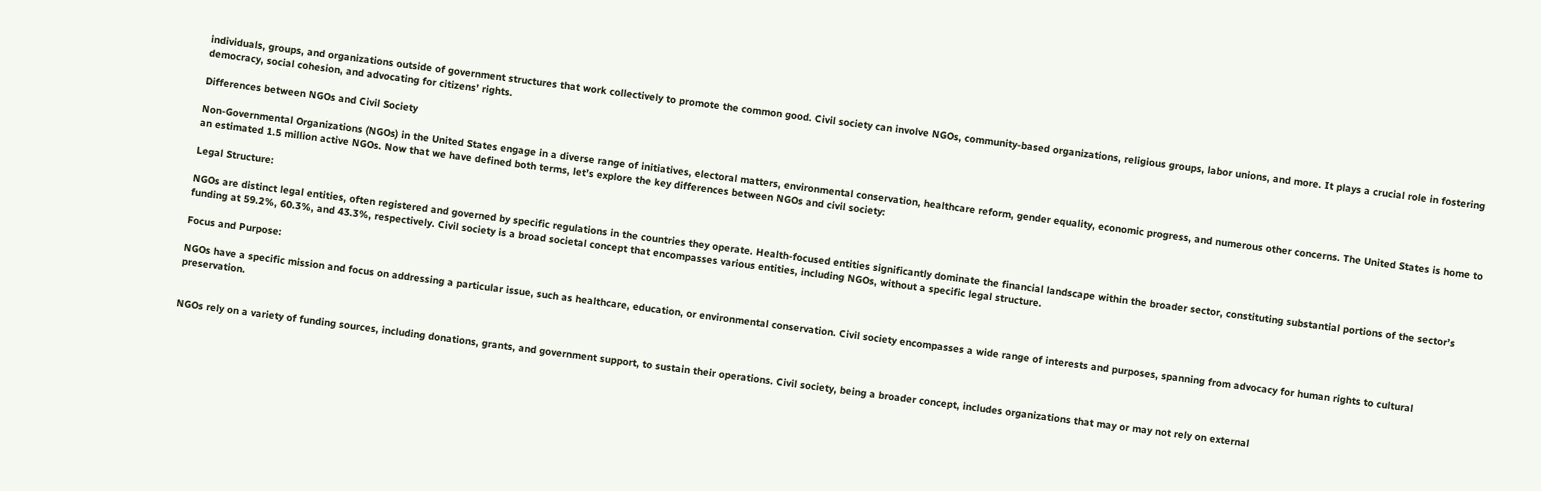individuals, groups, and organizations outside of government structures that work collectively to promote the common good. Civil society can involve NGOs, community-based organizations, religious groups, labor unions, and more. It plays a crucial role in fostering democracy, social cohesion, and advocating for citizens’ rights.

Differences between NGOs and Civil Society

Non-Governmental Organizations (NGOs) in the United States engage in a diverse range of initiatives, electoral matters, environmental conservation, healthcare reform, gender equality, economic progress, and numerous other concerns. The United States is home to an estimated 1.5 million active NGOs. Now that we have defined both terms, let’s explore the key differences between NGOs and civil society:

Legal Structure:

NGOs are distinct legal entities, often registered and governed by specific regulations in the countries they operate. Health-focused entities significantly dominate the financial landscape within the broader sector, constituting substantial portions of the sector’s funding at 59.2%, 60.3%, and 43.3%, respectively. Civil society is a broad societal concept that encompasses various entities, including NGOs, without a specific legal structure.

Focus and Purpose:

NGOs have a specific mission and focus on addressing a particular issue, such as healthcare, education, or environmental conservation. Civil society encompasses a wide range of interests and purposes, spanning from advocacy for human rights to cultural preservation.


NGOs rely on a variety of funding sources, including donations, grants, and government support, to sustain their operations. Civil society, being a broader concept, includes organizations that may or may not rely on external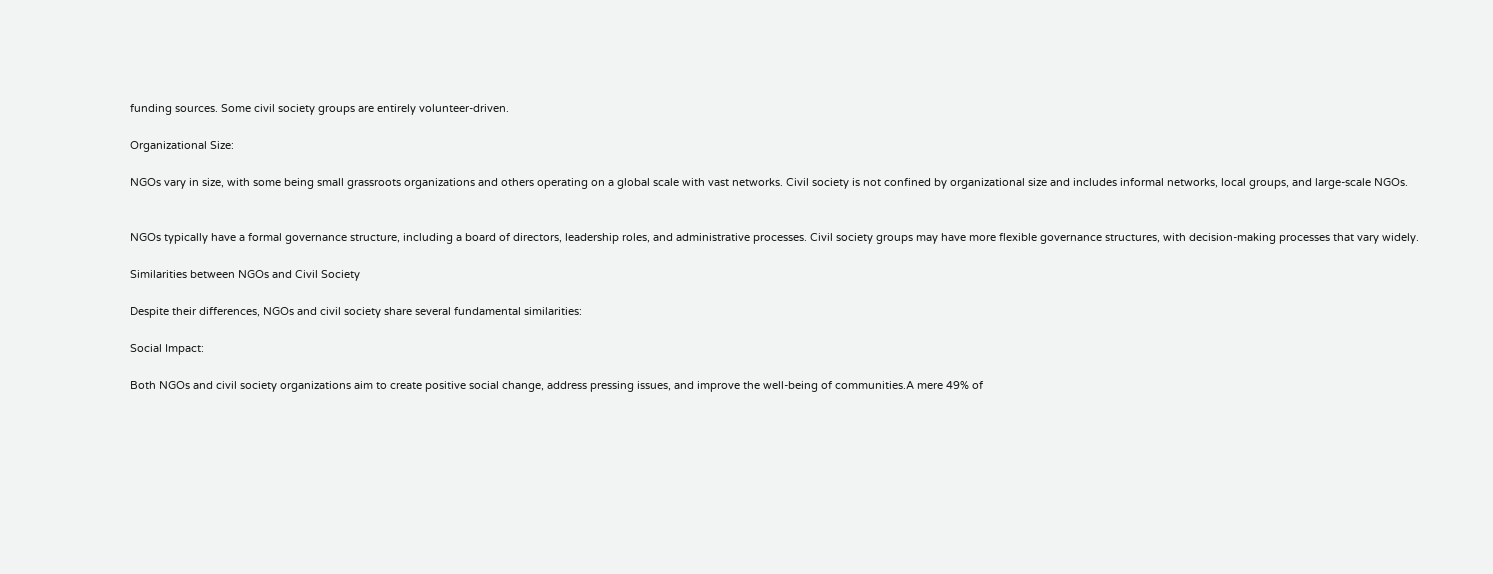funding sources. Some civil society groups are entirely volunteer-driven.

Organizational Size:

NGOs vary in size, with some being small grassroots organizations and others operating on a global scale with vast networks. Civil society is not confined by organizational size and includes informal networks, local groups, and large-scale NGOs.


NGOs typically have a formal governance structure, including a board of directors, leadership roles, and administrative processes. Civil society groups may have more flexible governance structures, with decision-making processes that vary widely.

Similarities between NGOs and Civil Society

Despite their differences, NGOs and civil society share several fundamental similarities:

Social Impact:

Both NGOs and civil society organizations aim to create positive social change, address pressing issues, and improve the well-being of communities.A mere 49% of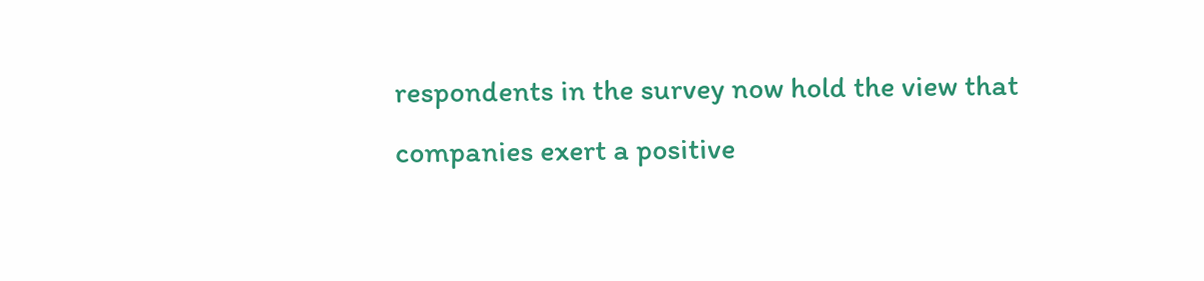respondents in the survey now hold the view that companies exert a positive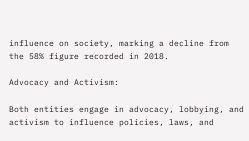influence on society, marking a decline from the 58% figure recorded in 2018.

Advocacy and Activism:

Both entities engage in advocacy, lobbying, and activism to influence policies, laws, and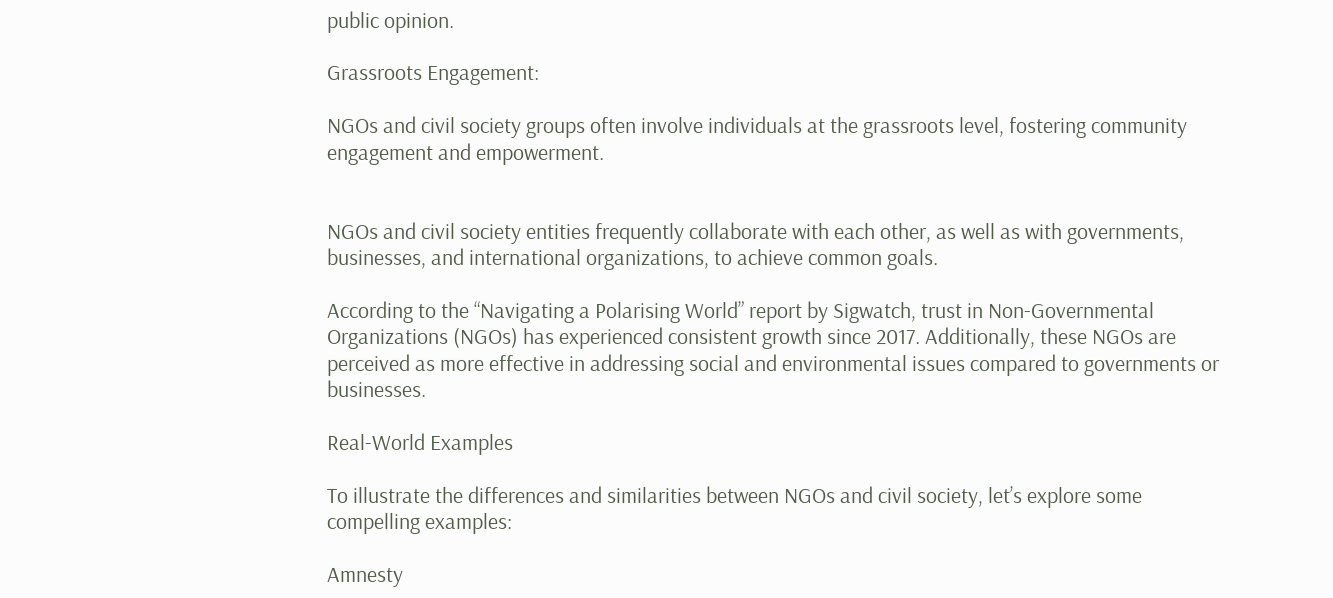public opinion.

Grassroots Engagement:

NGOs and civil society groups often involve individuals at the grassroots level, fostering community engagement and empowerment.


NGOs and civil society entities frequently collaborate with each other, as well as with governments, businesses, and international organizations, to achieve common goals.

According to the “Navigating a Polarising World” report by Sigwatch, trust in Non-Governmental Organizations (NGOs) has experienced consistent growth since 2017. Additionally, these NGOs are perceived as more effective in addressing social and environmental issues compared to governments or businesses.

Real-World Examples

To illustrate the differences and similarities between NGOs and civil society, let’s explore some compelling examples:

Amnesty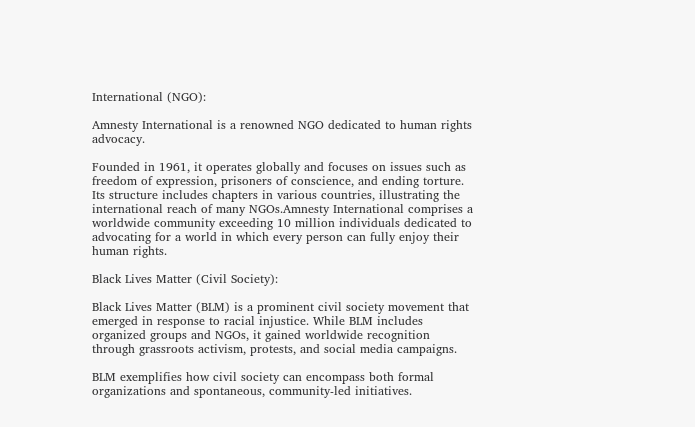International (NGO):

Amnesty International is a renowned NGO dedicated to human rights advocacy.

Founded in 1961, it operates globally and focuses on issues such as freedom of expression, prisoners of conscience, and ending torture. Its structure includes chapters in various countries, illustrating the international reach of many NGOs.Amnesty International comprises a worldwide community exceeding 10 million individuals dedicated to advocating for a world in which every person can fully enjoy their human rights.

Black Lives Matter (Civil Society):

Black Lives Matter (BLM) is a prominent civil society movement that emerged in response to racial injustice. While BLM includes organized groups and NGOs, it gained worldwide recognition through grassroots activism, protests, and social media campaigns.

BLM exemplifies how civil society can encompass both formal organizations and spontaneous, community-led initiatives.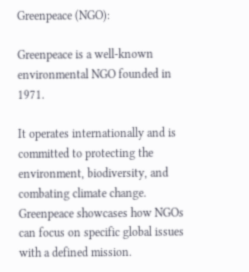Greenpeace (NGO):

Greenpeace is a well-known environmental NGO founded in 1971.

It operates internationally and is committed to protecting the environment, biodiversity, and combating climate change. Greenpeace showcases how NGOs can focus on specific global issues with a defined mission.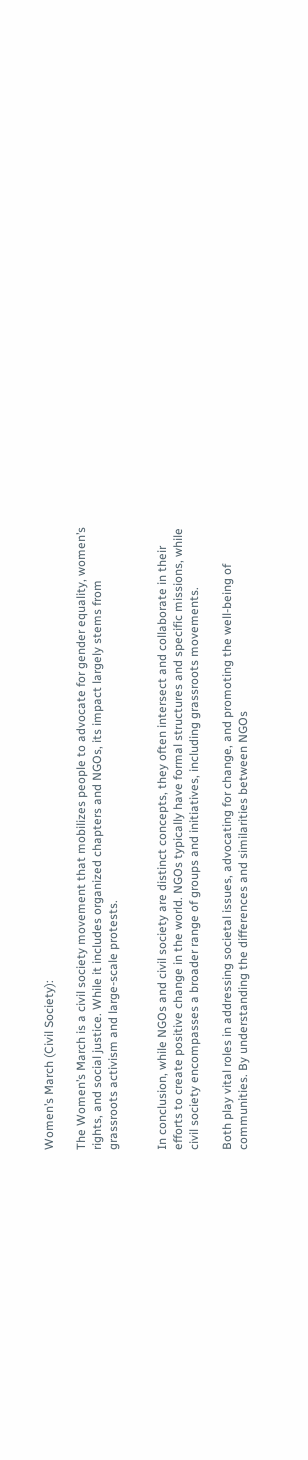Women’s March (Civil Society):

The Women’s March is a civil society movement that mobilizes people to advocate for gender equality, women’s rights, and social justice. While it includes organized chapters and NGOs, its impact largely stems from grassroots activism and large-scale protests.


In conclusion, while NGOs and civil society are distinct concepts, they often intersect and collaborate in their efforts to create positive change in the world. NGOs typically have formal structures and specific missions, while civil society encompasses a broader range of groups and initiatives, including grassroots movements.

Both play vital roles in addressing societal issues, advocating for change, and promoting the well-being of communities. By understanding the differences and similarities between NGOs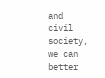and civil society, we can better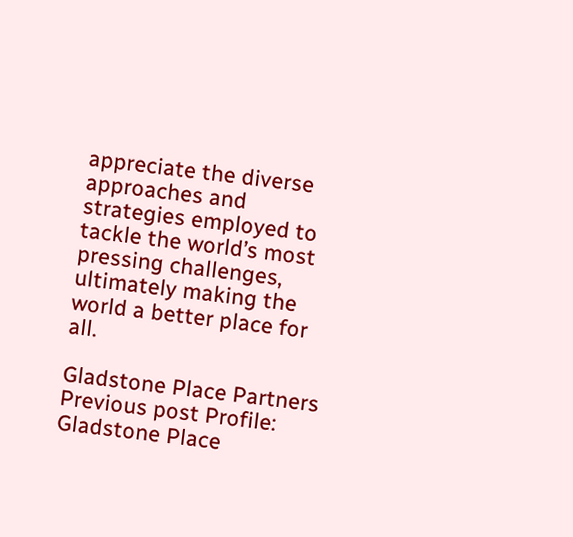appreciate the diverse approaches and strategies employed to tackle the world’s most pressing challenges, ultimately making the world a better place for all.

Gladstone Place Partners Previous post Profile: Gladstone Place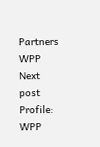Partners
WPP Next post Profile: WPP